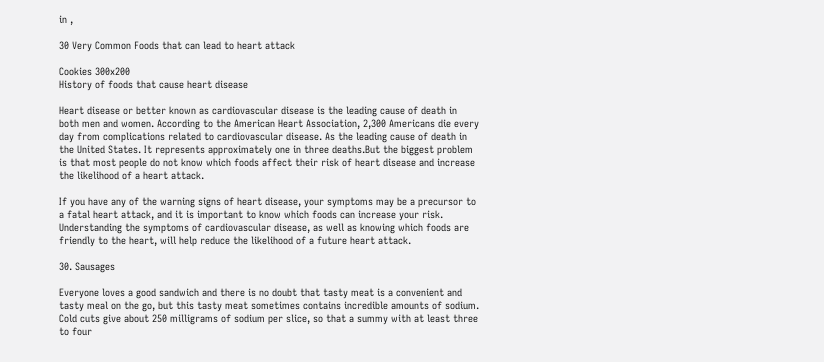in ,

30 Very Common Foods that can lead to heart attack

Cookies 300x200
History of foods that cause heart disease

Heart disease or better known as cardiovascular disease is the leading cause of death in both men and women. According to the American Heart Association, 2,300 Americans die every day from complications related to cardiovascular disease. As the leading cause of death in the United States. It represents approximately one in three deaths.But the biggest problem is that most people do not know which foods affect their risk of heart disease and increase the likelihood of a heart attack.

If you have any of the warning signs of heart disease, your symptoms may be a precursor to a fatal heart attack, and it is important to know which foods can increase your risk. Understanding the symptoms of cardiovascular disease, as well as knowing which foods are friendly to the heart, will help reduce the likelihood of a future heart attack.

30. Sausages

Everyone loves a good sandwich and there is no doubt that tasty meat is a convenient and tasty meal on the go, but this tasty meat sometimes contains incredible amounts of sodium. Cold cuts give about 250 milligrams of sodium per slice, so that a summy with at least three to four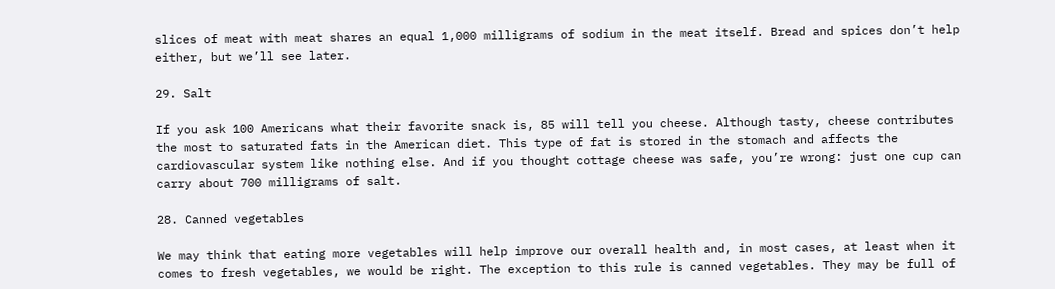slices of meat with meat shares an equal 1,000 milligrams of sodium in the meat itself. Bread and spices don’t help either, but we’ll see later.

29. Salt

If you ask 100 Americans what their favorite snack is, 85 will tell you cheese. Although tasty, cheese contributes the most to saturated fats in the American diet. This type of fat is stored in the stomach and affects the cardiovascular system like nothing else. And if you thought cottage cheese was safe, you’re wrong: just one cup can carry about 700 milligrams of salt.

28. Canned vegetables

We may think that eating more vegetables will help improve our overall health and, in most cases, at least when it comes to fresh vegetables, we would be right. The exception to this rule is canned vegetables. They may be full of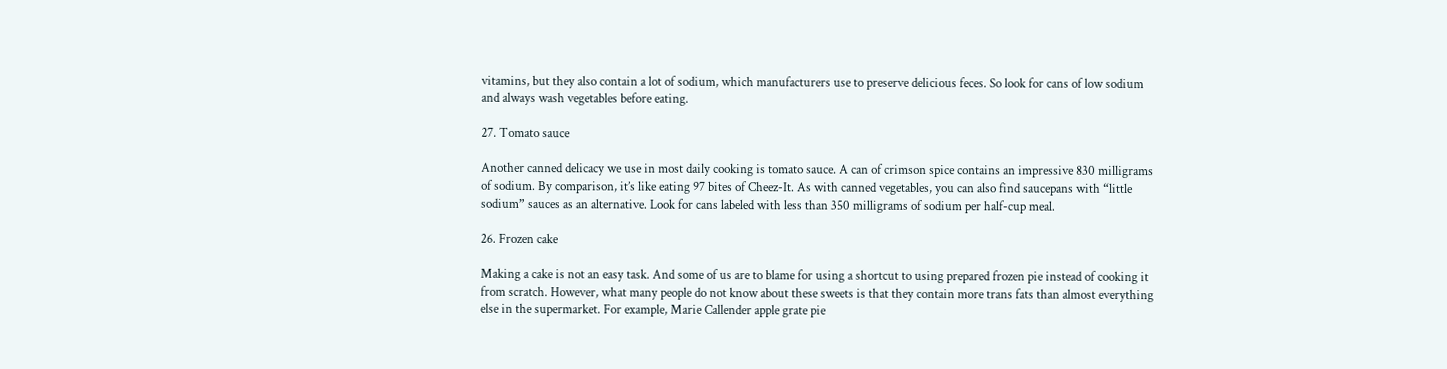vitamins, but they also contain a lot of sodium, which manufacturers use to preserve delicious feces. So look for cans of low sodium and always wash vegetables before eating.

27. Tomato sauce

Another canned delicacy we use in most daily cooking is tomato sauce. A can of crimson spice contains an impressive 830 milligrams of sodium. By comparison, it’s like eating 97 bites of Cheez-It. As with canned vegetables, you can also find saucepans with “little sodium” sauces as an alternative. Look for cans labeled with less than 350 milligrams of sodium per half-cup meal.

26. Frozen cake

Making a cake is not an easy task. And some of us are to blame for using a shortcut to using prepared frozen pie instead of cooking it from scratch. However, what many people do not know about these sweets is that they contain more trans fats than almost everything else in the supermarket. For example, Marie Callender apple grate pie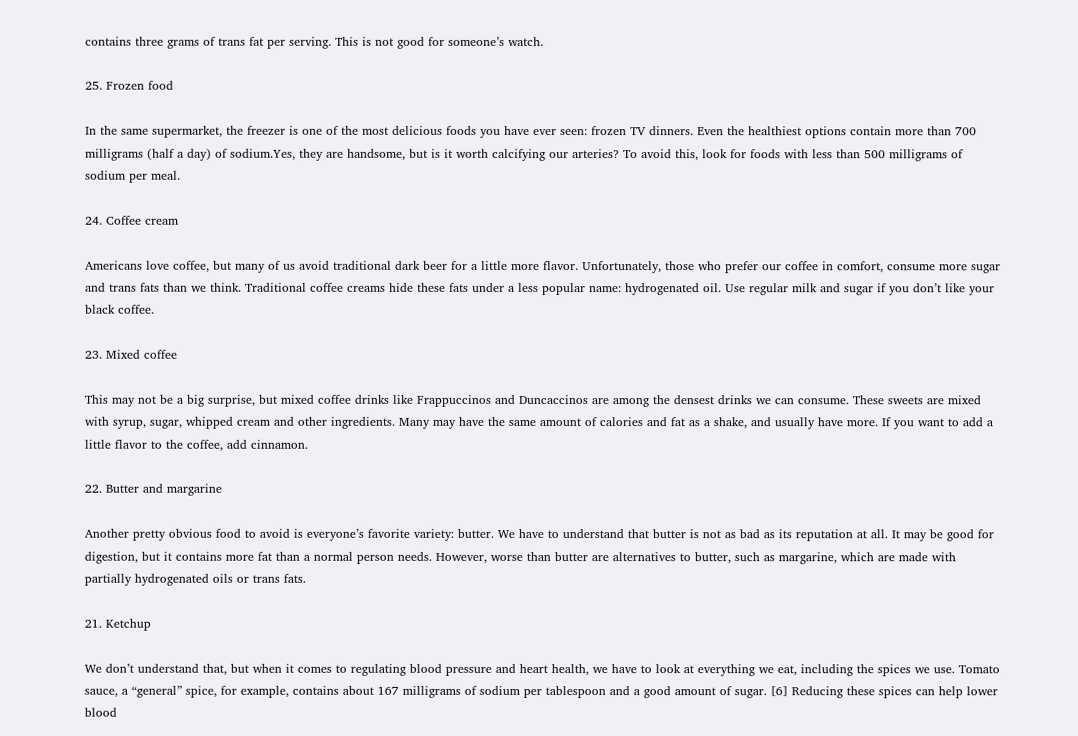contains three grams of trans fat per serving. This is not good for someone’s watch.

25. Frozen food

In the same supermarket, the freezer is one of the most delicious foods you have ever seen: frozen TV dinners. Even the healthiest options contain more than 700 milligrams (half a day) of sodium.Yes, they are handsome, but is it worth calcifying our arteries? To avoid this, look for foods with less than 500 milligrams of sodium per meal.

24. Coffee cream

Americans love coffee, but many of us avoid traditional dark beer for a little more flavor. Unfortunately, those who prefer our coffee in comfort, consume more sugar and trans fats than we think. Traditional coffee creams hide these fats under a less popular name: hydrogenated oil. Use regular milk and sugar if you don’t like your black coffee.

23. Mixed coffee

This may not be a big surprise, but mixed coffee drinks like Frappuccinos and Duncaccinos are among the densest drinks we can consume. These sweets are mixed with syrup, sugar, whipped cream and other ingredients. Many may have the same amount of calories and fat as a shake, and usually have more. If you want to add a little flavor to the coffee, add cinnamon.

22. Butter and margarine

Another pretty obvious food to avoid is everyone’s favorite variety: butter. We have to understand that butter is not as bad as its reputation at all. It may be good for digestion, but it contains more fat than a normal person needs. However, worse than butter are alternatives to butter, such as margarine, which are made with partially hydrogenated oils or trans fats.

21. Ketchup

We don’t understand that, but when it comes to regulating blood pressure and heart health, we have to look at everything we eat, including the spices we use. Tomato sauce, a “general” spice, for example, contains about 167 milligrams of sodium per tablespoon and a good amount of sugar. [6] Reducing these spices can help lower blood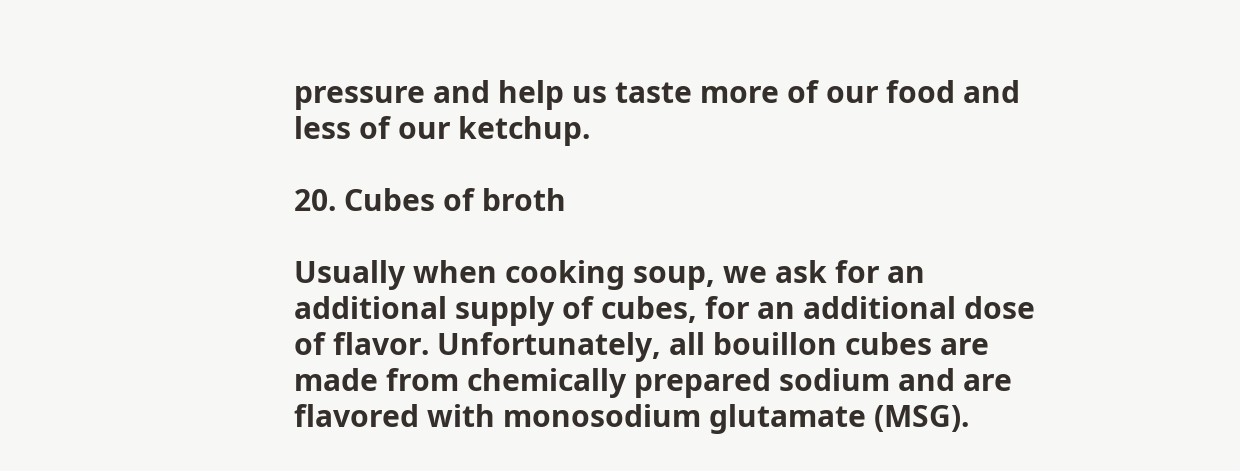pressure and help us taste more of our food and less of our ketchup.

20. Cubes of broth

Usually when cooking soup, we ask for an additional supply of cubes, for an additional dose of flavor. Unfortunately, all bouillon cubes are made from chemically prepared sodium and are flavored with monosodium glutamate (MSG).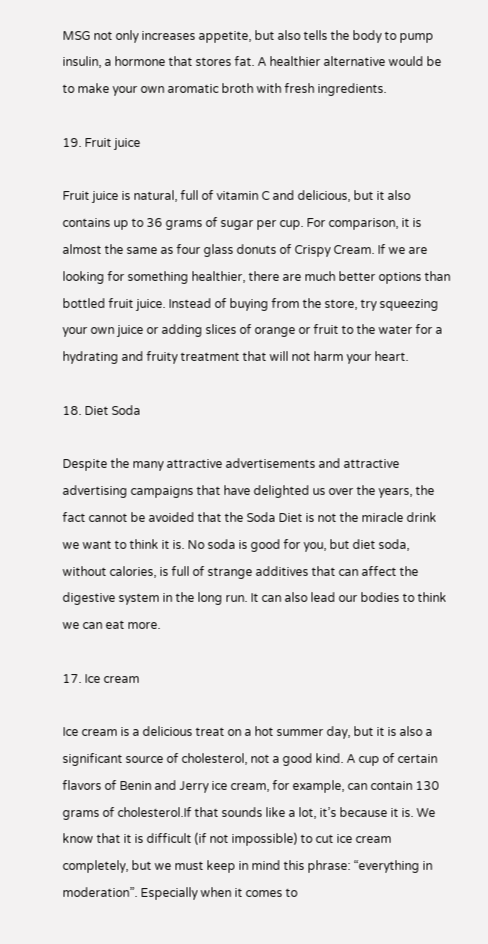MSG not only increases appetite, but also tells the body to pump insulin, a hormone that stores fat. A healthier alternative would be to make your own aromatic broth with fresh ingredients.

19. Fruit juice

Fruit juice is natural, full of vitamin C and delicious, but it also contains up to 36 grams of sugar per cup. For comparison, it is almost the same as four glass donuts of Crispy Cream. If we are looking for something healthier, there are much better options than bottled fruit juice. Instead of buying from the store, try squeezing your own juice or adding slices of orange or fruit to the water for a hydrating and fruity treatment that will not harm your heart.

18. Diet Soda

Despite the many attractive advertisements and attractive advertising campaigns that have delighted us over the years, the fact cannot be avoided that the Soda Diet is not the miracle drink we want to think it is. No soda is good for you, but diet soda, without calories, is full of strange additives that can affect the digestive system in the long run. It can also lead our bodies to think we can eat more.

17. Ice cream

Ice cream is a delicious treat on a hot summer day, but it is also a significant source of cholesterol, not a good kind. A cup of certain flavors of Benin and Jerry ice cream, for example, can contain 130 grams of cholesterol.If that sounds like a lot, it’s because it is. We know that it is difficult (if not impossible) to cut ice cream completely, but we must keep in mind this phrase: “everything in moderation”. Especially when it comes to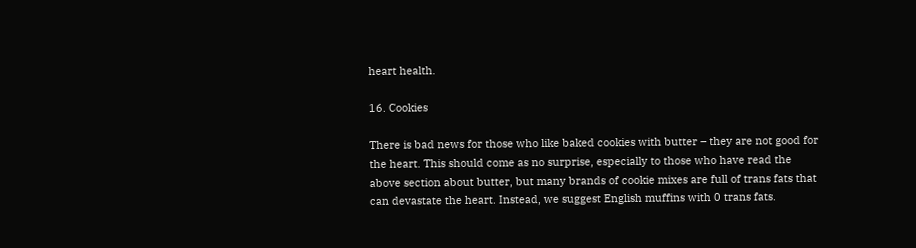heart health.

16. Cookies

There is bad news for those who like baked cookies with butter – they are not good for the heart. This should come as no surprise, especially to those who have read the above section about butter, but many brands of cookie mixes are full of trans fats that can devastate the heart. Instead, we suggest English muffins with 0 trans fats.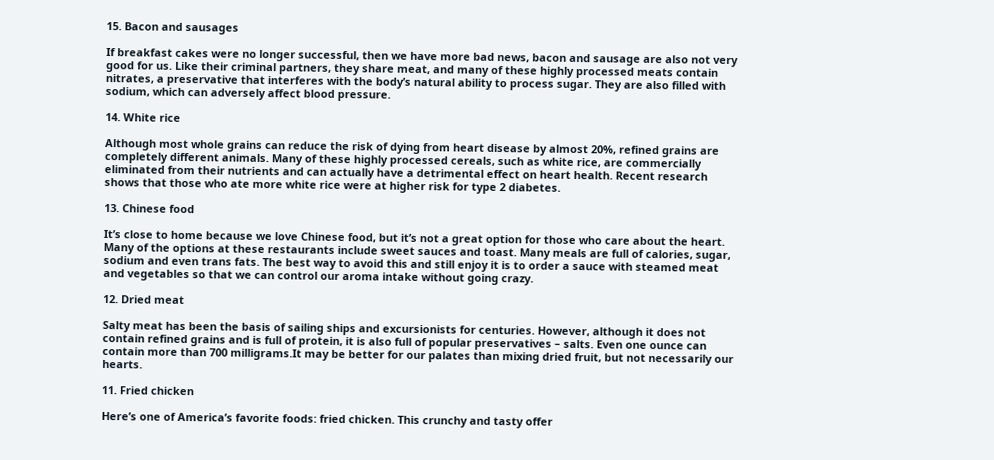15. Bacon and sausages

If breakfast cakes were no longer successful, then we have more bad news, bacon and sausage are also not very good for us. Like their criminal partners, they share meat, and many of these highly processed meats contain nitrates, a preservative that interferes with the body’s natural ability to process sugar. They are also filled with sodium, which can adversely affect blood pressure.

14. White rice

Although most whole grains can reduce the risk of dying from heart disease by almost 20%, refined grains are completely different animals. Many of these highly processed cereals, such as white rice, are commercially eliminated from their nutrients and can actually have a detrimental effect on heart health. Recent research shows that those who ate more white rice were at higher risk for type 2 diabetes.

13. Chinese food

It’s close to home because we love Chinese food, but it’s not a great option for those who care about the heart. Many of the options at these restaurants include sweet sauces and toast. Many meals are full of calories, sugar, sodium and even trans fats. The best way to avoid this and still enjoy it is to order a sauce with steamed meat and vegetables so that we can control our aroma intake without going crazy.

12. Dried meat

Salty meat has been the basis of sailing ships and excursionists for centuries. However, although it does not contain refined grains and is full of protein, it is also full of popular preservatives – salts. Even one ounce can contain more than 700 milligrams.It may be better for our palates than mixing dried fruit, but not necessarily our hearts.

11. Fried chicken

Here’s one of America’s favorite foods: fried chicken. This crunchy and tasty offer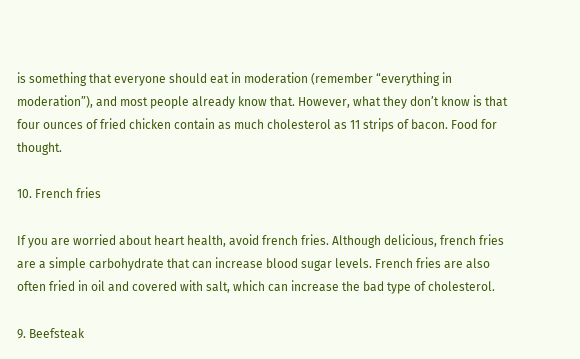is something that everyone should eat in moderation (remember “everything in moderation”), and most people already know that. However, what they don’t know is that four ounces of fried chicken contain as much cholesterol as 11 strips of bacon. Food for thought.

10. French fries

If you are worried about heart health, avoid french fries. Although delicious, french fries are a simple carbohydrate that can increase blood sugar levels. French fries are also often fried in oil and covered with salt, which can increase the bad type of cholesterol.

9. Beefsteak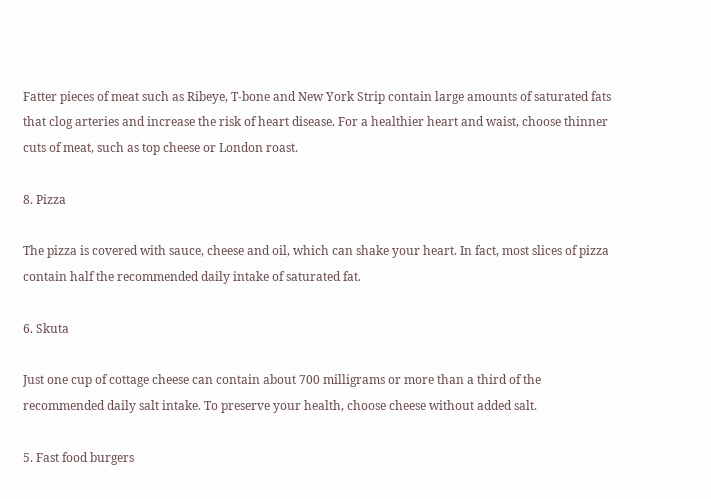Fatter pieces of meat such as Ribeye, T-bone and New York Strip contain large amounts of saturated fats that clog arteries and increase the risk of heart disease. For a healthier heart and waist, choose thinner cuts of meat, such as top cheese or London roast.

8. Pizza

The pizza is covered with sauce, cheese and oil, which can shake your heart. In fact, most slices of pizza contain half the recommended daily intake of saturated fat.

6. Skuta

Just one cup of cottage cheese can contain about 700 milligrams or more than a third of the recommended daily salt intake. To preserve your health, choose cheese without added salt.

5. Fast food burgers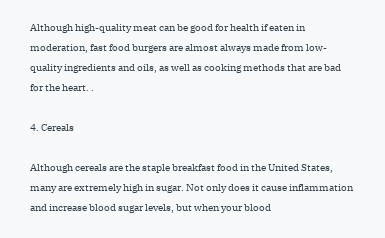Although high-quality meat can be good for health if eaten in moderation, fast food burgers are almost always made from low-quality ingredients and oils, as well as cooking methods that are bad for the heart. .

4. Cereals

Although cereals are the staple breakfast food in the United States, many are extremely high in sugar. Not only does it cause inflammation and increase blood sugar levels, but when your blood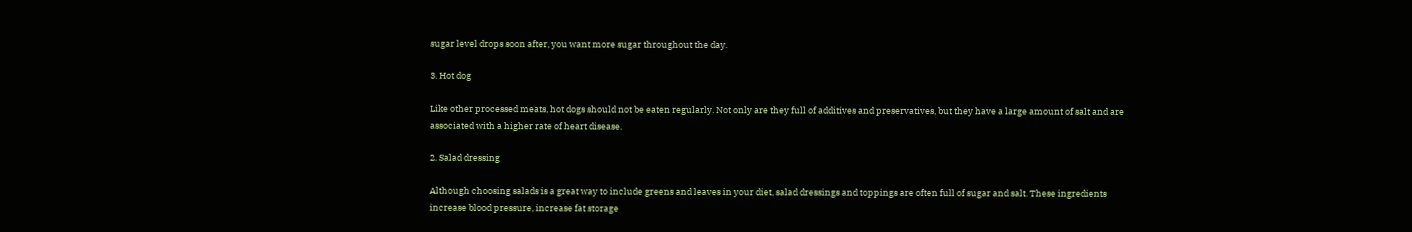sugar level drops soon after, you want more sugar throughout the day.

3. Hot dog

Like other processed meats, hot dogs should not be eaten regularly. Not only are they full of additives and preservatives, but they have a large amount of salt and are associated with a higher rate of heart disease.

2. Salad dressing

Although choosing salads is a great way to include greens and leaves in your diet, salad dressings and toppings are often full of sugar and salt. These ingredients increase blood pressure, increase fat storage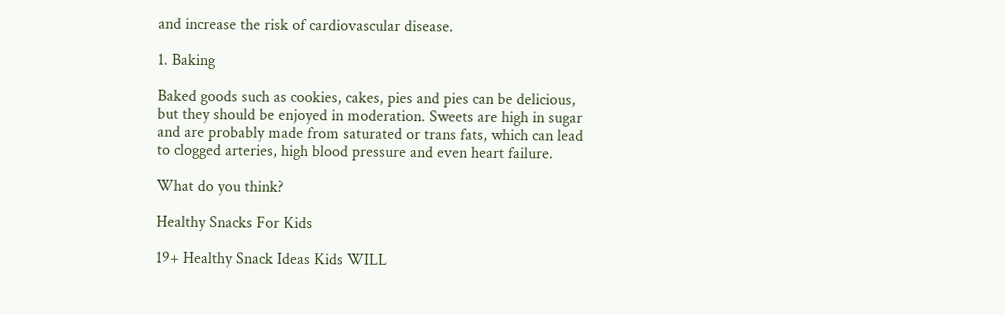and increase the risk of cardiovascular disease.

1. Baking

Baked goods such as cookies, cakes, pies and pies can be delicious, but they should be enjoyed in moderation. Sweets are high in sugar and are probably made from saturated or trans fats, which can lead to clogged arteries, high blood pressure and even heart failure.

What do you think?

Healthy Snacks For Kids

19+ Healthy Snack Ideas Kids WILL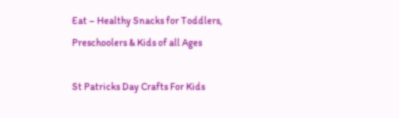Eat – Healthy Snacks for Toddlers, Preschoolers & Kids of all Ages

St Patricks Day Crafts For Kids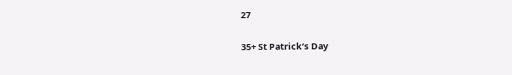27

35+ St Patrick’s Day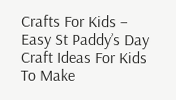Crafts For Kids – Easy St Paddy’s Day Craft Ideas For Kids To Make